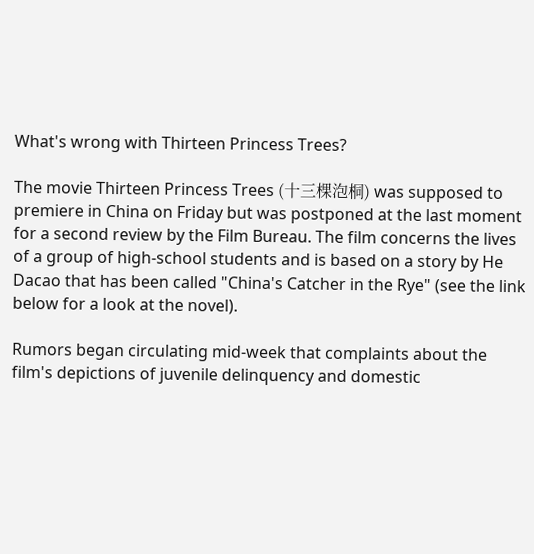What's wrong with Thirteen Princess Trees?

The movie Thirteen Princess Trees (十三棵泡桐) was supposed to premiere in China on Friday but was postponed at the last moment for a second review by the Film Bureau. The film concerns the lives of a group of high-school students and is based on a story by He Dacao that has been called "China's Catcher in the Rye" (see the link below for a look at the novel).

Rumors began circulating mid-week that complaints about the film's depictions of juvenile delinquency and domestic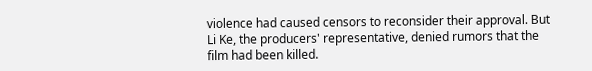violence had caused censors to reconsider their approval. But Li Ke, the producers' representative, denied rumors that the film had been killed.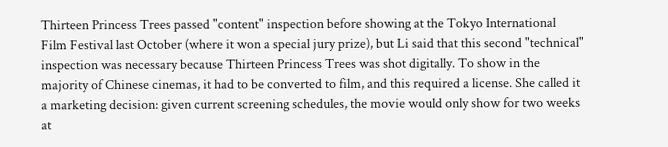Thirteen Princess Trees passed "content" inspection before showing at the Tokyo International Film Festival last October (where it won a special jury prize), but Li said that this second "technical" inspection was necessary because Thirteen Princess Trees was shot digitally. To show in the majority of Chinese cinemas, it had to be converted to film, and this required a license. She called it a marketing decision: given current screening schedules, the movie would only show for two weeks at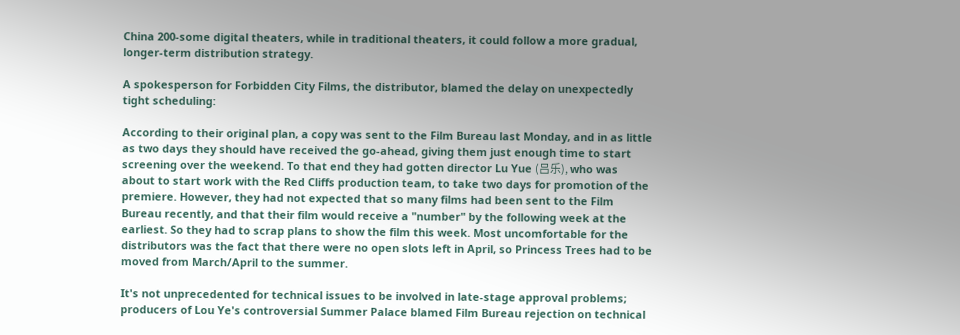China 200-some digital theaters, while in traditional theaters, it could follow a more gradual, longer-term distribution strategy.

A spokesperson for Forbidden City Films, the distributor, blamed the delay on unexpectedly tight scheduling:

According to their original plan, a copy was sent to the Film Bureau last Monday, and in as little as two days they should have received the go-ahead, giving them just enough time to start screening over the weekend. To that end they had gotten director Lu Yue (吕乐), who was about to start work with the Red Cliffs production team, to take two days for promotion of the premiere. However, they had not expected that so many films had been sent to the Film Bureau recently, and that their film would receive a "number" by the following week at the earliest. So they had to scrap plans to show the film this week. Most uncomfortable for the distributors was the fact that there were no open slots left in April, so Princess Trees had to be moved from March/April to the summer.

It's not unprecedented for technical issues to be involved in late-stage approval problems; producers of Lou Ye's controversial Summer Palace blamed Film Bureau rejection on technical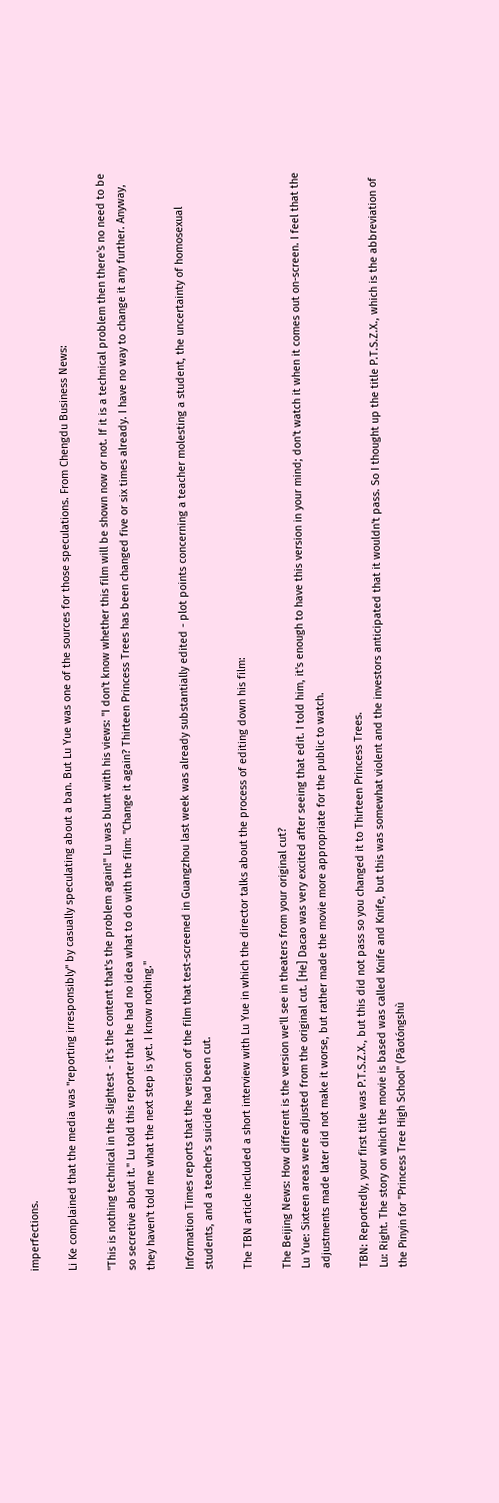imperfections.

Li Ke complained that the media was "reporting irresponsibly" by casually speculating about a ban. But Lu Yue was one of the sources for those speculations. From Chengdu Business News:

"This is nothing technical in the slightest - it's the content that's the problem again!" Lu was blunt with his views: "I don't know whether this film will be shown now or not. If it is a technical problem then there's no need to be so secretive about it." Lu told this reporter that he had no idea what to do with the film: "Change it again? Thirteen Princess Trees has been changed five or six times already. I have no way to change it any further. Anyway, they haven't told me what the next step is yet. I know nothing."

Information Times reports that the version of the film that test-screened in Guangzhou last week was already substantially edited - plot points concerning a teacher molesting a student, the uncertainty of homosexual students, and a teacher's suicide had been cut.

The TBN article included a short interview with Lu Yue in which the director talks about the process of editing down his film:

The Beijing News: How different is the version we'll see in theaters from your original cut?
Lu Yue: Sixteen areas were adjusted from the original cut. [He] Dacao was very excited after seeing that edit. I told him, it's enough to have this version in your mind; don't watch it when it comes out on-screen. I feel that the adjustments made later did not make it worse, but rather made the movie more appropriate for the public to watch.

TBN: Reportedly, your first title was P.T.S.Z.X., but this did not pass so you changed it to Thirteen Princess Trees.
Lu: Right. The story on which the movie is based was called Knife and Knife, but this was somewhat violent and the investors anticipated that it wouldn't pass. So I thought up the title P.T.S.Z.X., which is the abbreviation of the Pinyin for "Princess Tree High School" (Pāotóngshù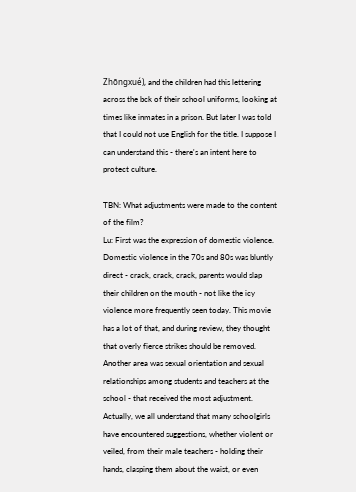Zhōngxué), and the children had this lettering across the bck of their school uniforms, looking at times like inmates in a prison. But later I was told that I could not use English for the title. I suppose I can understand this - there's an intent here to protect culture.

TBN: What adjustments were made to the content of the film?
Lu: First was the expression of domestic violence. Domestic violence in the 70s and 80s was bluntly direct - crack, crack, crack, parents would slap their children on the mouth - not like the icy violence more frequently seen today. This movie has a lot of that, and during review, they thought that overly fierce strikes should be removed. Another area was sexual orientation and sexual relationships among students and teachers at the school - that received the most adjustment. Actually, we all understand that many schoolgirls have encountered suggestions, whether violent or veiled, from their male teachers - holding their hands, clasping them about the waist, or even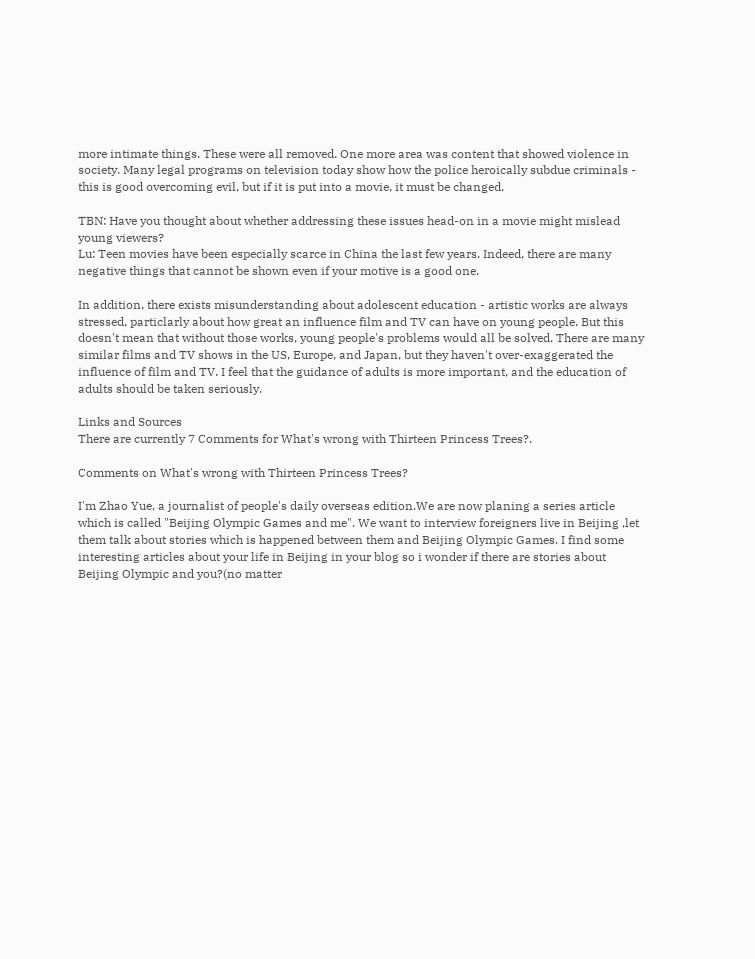more intimate things. These were all removed. One more area was content that showed violence in society. Many legal programs on television today show how the police heroically subdue criminals - this is good overcoming evil, but if it is put into a movie, it must be changed.

TBN: Have you thought about whether addressing these issues head-on in a movie might mislead young viewers?
Lu: Teen movies have been especially scarce in China the last few years. Indeed, there are many negative things that cannot be shown even if your motive is a good one.

In addition, there exists misunderstanding about adolescent education - artistic works are always stressed, particlarly about how great an influence film and TV can have on young people. But this doesn't mean that without those works, young people's problems would all be solved. There are many similar films and TV shows in the US, Europe, and Japan, but they haven't over-exaggerated the influence of film and TV. I feel that the guidance of adults is more important, and the education of adults should be taken seriously.

Links and Sources
There are currently 7 Comments for What's wrong with Thirteen Princess Trees?.

Comments on What's wrong with Thirteen Princess Trees?

I'm Zhao Yue, a journalist of people's daily overseas edition.We are now planing a series article which is called "Beijing Olympic Games and me". We want to interview foreigners live in Beijing ,let them talk about stories which is happened between them and Beijing Olympic Games. I find some interesting articles about your life in Beijing in your blog so i wonder if there are stories about Beijing Olympic and you?(no matter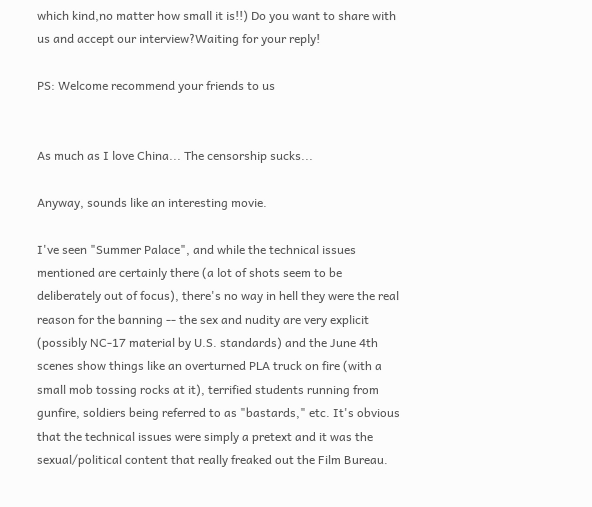which kind,no matter how small it is!!) Do you want to share with us and accept our interview?Waiting for your reply!

PS: Welcome recommend your friends to us


As much as I love China... The censorship sucks...

Anyway, sounds like an interesting movie.

I've seen "Summer Palace", and while the technical issues mentioned are certainly there (a lot of shots seem to be deliberately out of focus), there's no way in hell they were the real reason for the banning -- the sex and nudity are very explicit (possibly NC-17 material by U.S. standards) and the June 4th scenes show things like an overturned PLA truck on fire (with a small mob tossing rocks at it), terrified students running from gunfire, soldiers being referred to as "bastards," etc. It's obvious that the technical issues were simply a pretext and it was the sexual/political content that really freaked out the Film Bureau.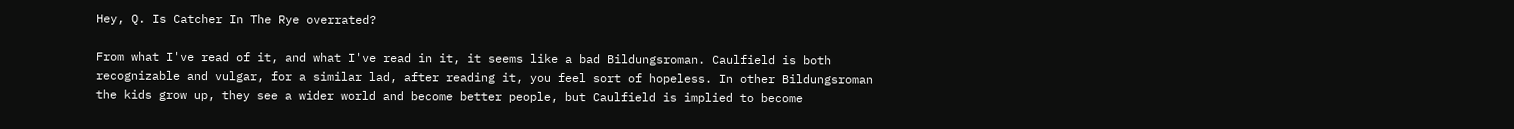Hey, Q. Is Catcher In The Rye overrated?

From what I've read of it, and what I've read in it, it seems like a bad Bildungsroman. Caulfield is both recognizable and vulgar, for a similar lad, after reading it, you feel sort of hopeless. In other Bildungsroman the kids grow up, they see a wider world and become better people, but Caulfield is implied to become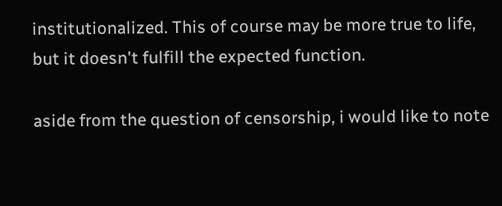institutionalized. This of course may be more true to life, but it doesn't fulfill the expected function.

aside from the question of censorship, i would like to note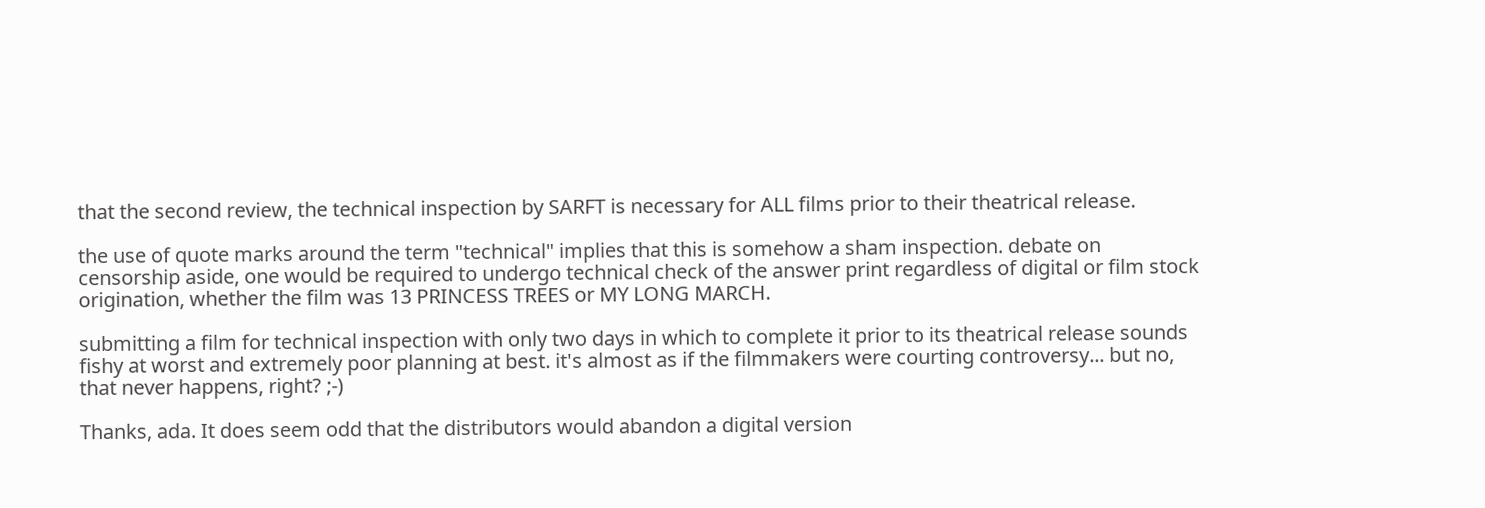that the second review, the technical inspection by SARFT is necessary for ALL films prior to their theatrical release.

the use of quote marks around the term "technical" implies that this is somehow a sham inspection. debate on censorship aside, one would be required to undergo technical check of the answer print regardless of digital or film stock origination, whether the film was 13 PRINCESS TREES or MY LONG MARCH.

submitting a film for technical inspection with only two days in which to complete it prior to its theatrical release sounds fishy at worst and extremely poor planning at best. it's almost as if the filmmakers were courting controversy... but no, that never happens, right? ;-)

Thanks, ada. It does seem odd that the distributors would abandon a digital version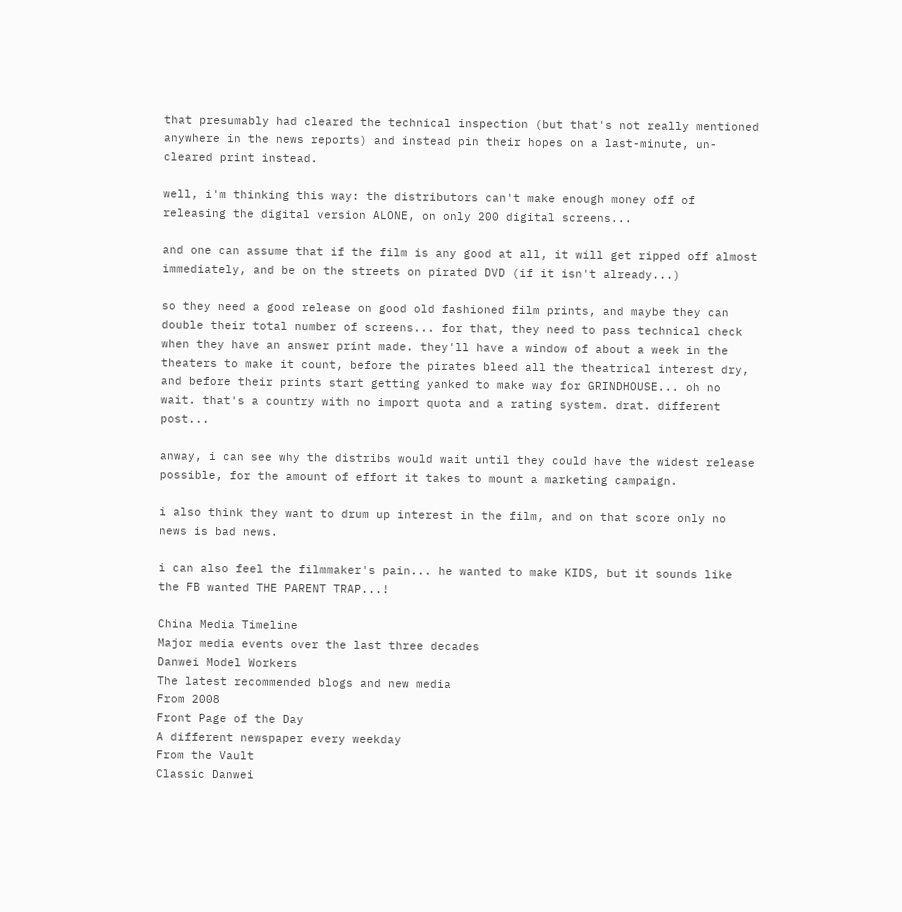that presumably had cleared the technical inspection (but that's not really mentioned anywhere in the news reports) and instead pin their hopes on a last-minute, un-cleared print instead.

well, i'm thinking this way: the distributors can't make enough money off of releasing the digital version ALONE, on only 200 digital screens...

and one can assume that if the film is any good at all, it will get ripped off almost immediately, and be on the streets on pirated DVD (if it isn't already...)

so they need a good release on good old fashioned film prints, and maybe they can double their total number of screens... for that, they need to pass technical check when they have an answer print made. they'll have a window of about a week in the theaters to make it count, before the pirates bleed all the theatrical interest dry, and before their prints start getting yanked to make way for GRINDHOUSE... oh no wait. that's a country with no import quota and a rating system. drat. different post...

anway, i can see why the distribs would wait until they could have the widest release possible, for the amount of effort it takes to mount a marketing campaign.

i also think they want to drum up interest in the film, and on that score only no news is bad news.

i can also feel the filmmaker's pain... he wanted to make KIDS, but it sounds like the FB wanted THE PARENT TRAP...!

China Media Timeline
Major media events over the last three decades
Danwei Model Workers
The latest recommended blogs and new media
From 2008
Front Page of the Day
A different newspaper every weekday
From the Vault
Classic Danwei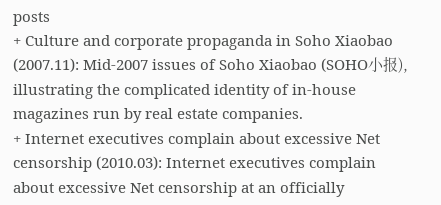posts
+ Culture and corporate propaganda in Soho Xiaobao (2007.11): Mid-2007 issues of Soho Xiaobao (SOHO小报), illustrating the complicated identity of in-house magazines run by real estate companies.
+ Internet executives complain about excessive Net censorship (2010.03): Internet executives complain about excessive Net censorship at an officially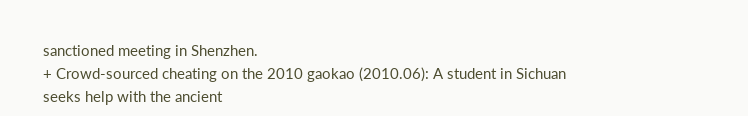sanctioned meeting in Shenzhen.
+ Crowd-sourced cheating on the 2010 gaokao (2010.06): A student in Sichuan seeks help with the ancient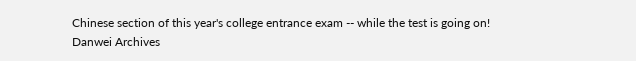Chinese section of this year's college entrance exam -- while the test is going on!
Danwei Archives